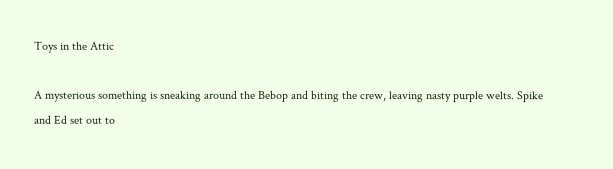Toys in the Attic

A mysterious something is sneaking around the Bebop and biting the crew, leaving nasty purple welts. Spike and Ed set out to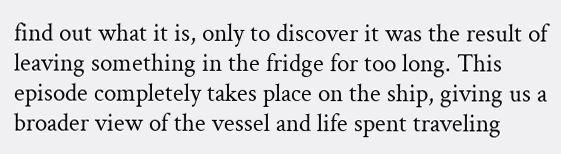find out what it is, only to discover it was the result of leaving something in the fridge for too long. This episode completely takes place on the ship, giving us a broader view of the vessel and life spent traveling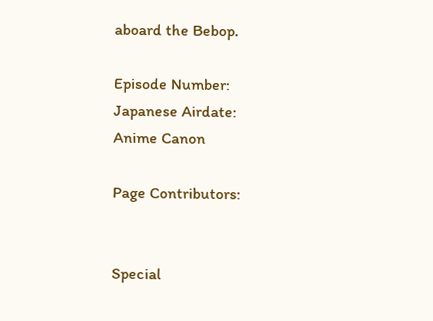aboard the Bebop.

Episode Number:
Japanese Airdate:
Anime Canon

Page Contributors:


Special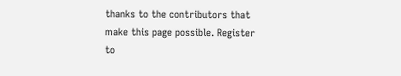thanks to the contributors that make this page possible. Register to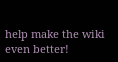help make the wiki even better!